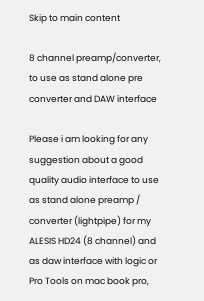Skip to main content

8 channel preamp/converter, to use as stand alone pre converter and DAW interface

Please i am looking for any suggestion about a good quality audio interface to use as stand alone preamp / converter (lightpipe) for my ALESIS HD24 (8 channel) and as daw interface with logic or Pro Tools on mac book pro,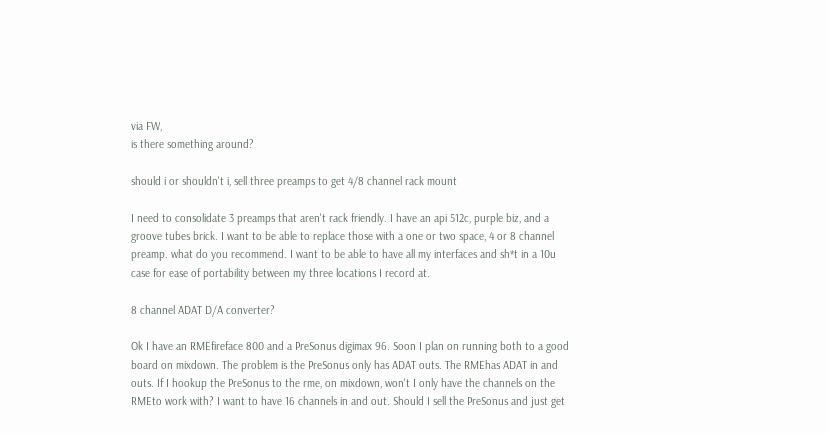via FW,
is there something around?

should i or shouldn't i, sell three preamps to get 4/8 channel rack mount

I need to consolidate 3 preamps that aren't rack friendly. I have an api 512c, purple biz, and a groove tubes brick. I want to be able to replace those with a one or two space, 4 or 8 channel preamp. what do you recommend. I want to be able to have all my interfaces and sh*t in a 10u case for ease of portability between my three locations I record at.

8 channel ADAT D/A converter?

Ok I have an RMEfireface 800 and a PreSonus digimax 96. Soon I plan on running both to a good board on mixdown. The problem is the PreSonus only has ADAT outs. The RMEhas ADAT in and outs. If I hookup the PreSonus to the rme, on mixdown, won't I only have the channels on the RMEto work with? I want to have 16 channels in and out. Should I sell the PreSonus and just get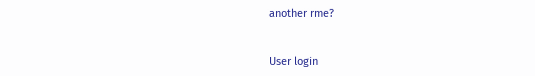another rme?


User login